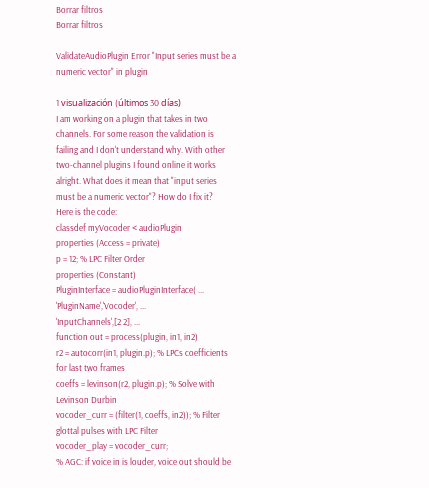Borrar filtros
Borrar filtros

ValidateAudioPlugin Error "Input series must be a numeric vector" in plugin

1 visualización (últimos 30 días)
I am working on a plugin that takes in two channels. For some reason the validation is failing and I don't understand why. With other two-channel plugins I found online it works alright. What does it mean that "input series must be a numeric vector"? How do I fix it?
Here is the code:
classdef myVocoder < audioPlugin
properties (Access = private)
p = 12; % LPC Filter Order
properties (Constant)
PluginInterface = audioPluginInterface( ...
'PluginName','Vocoder', ...
'InputChannels',[2 2], ...
function out = process(plugin, in1, in2)
r2 = autocorr(in1, plugin.p); % LPCs coefficients for last two frames
coeffs = levinson(r2, plugin.p); % Solve with Levinson Durbin
vocoder_curr = (filter(1, coeffs, in2)); % Filter glottal pulses with LPC Filter
vocoder_play = vocoder_curr;
% AGC: if voice in is louder, voice out should be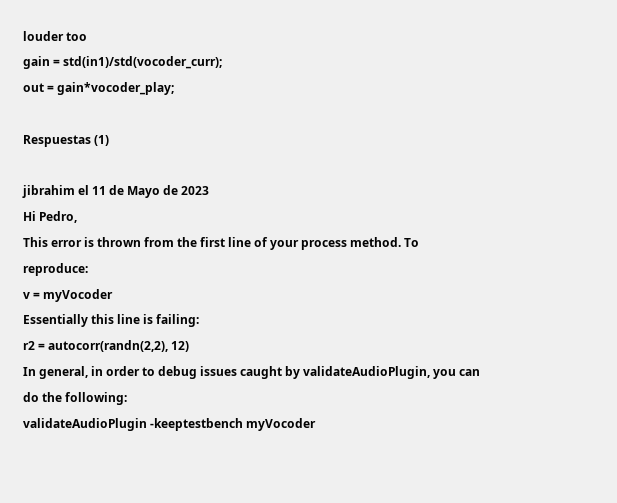louder too
gain = std(in1)/std(vocoder_curr);
out = gain*vocoder_play;

Respuestas (1)

jibrahim el 11 de Mayo de 2023
Hi Pedro,
This error is thrown from the first line of your process method. To reproduce:
v = myVocoder
Essentially this line is failing:
r2 = autocorr(randn(2,2), 12)
In general, in order to debug issues caught by validateAudioPlugin, you can do the following:
validateAudioPlugin -keeptestbench myVocoder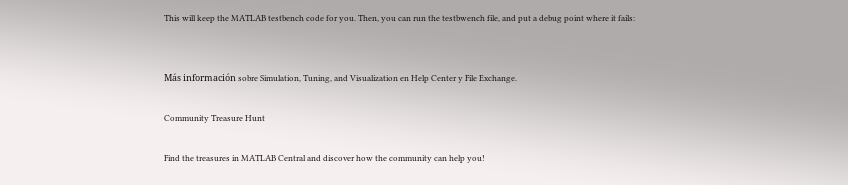This will keep the MATLAB testbench code for you. Then, you can run the testbwench file, and put a debug point where it fails:


Más información sobre Simulation, Tuning, and Visualization en Help Center y File Exchange.

Community Treasure Hunt

Find the treasures in MATLAB Central and discover how the community can help you!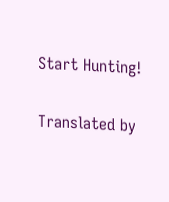Start Hunting!

Translated by